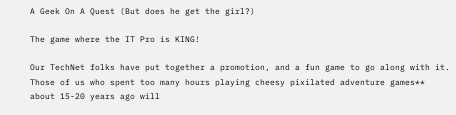A Geek On A Quest (But does he get the girl?)

The game where the IT Pro is KING!

Our TechNet folks have put together a promotion, and a fun game to go along with it.  Those of us who spent too many hours playing cheesy pixilated adventure games** about 15-20 years ago will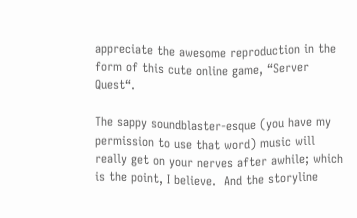appreciate the awesome reproduction in the form of this cute online game, “Server Quest“.

The sappy soundblaster-esque (you have my permission to use that word) music will really get on your nerves after awhile; which is the point, I believe.  And the storyline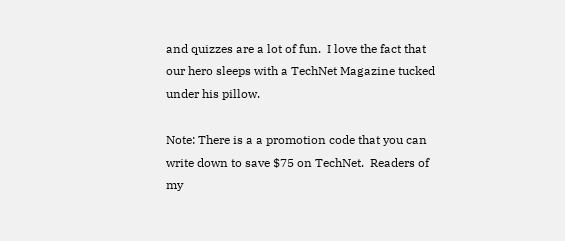and quizzes are a lot of fun.  I love the fact that our hero sleeps with a TechNet Magazine tucked under his pillow.

Note: There is a a promotion code that you can write down to save $75 on TechNet.  Readers of my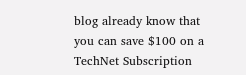blog already know that you can save $100 on a TechNet Subscription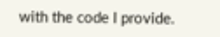with the code I provide.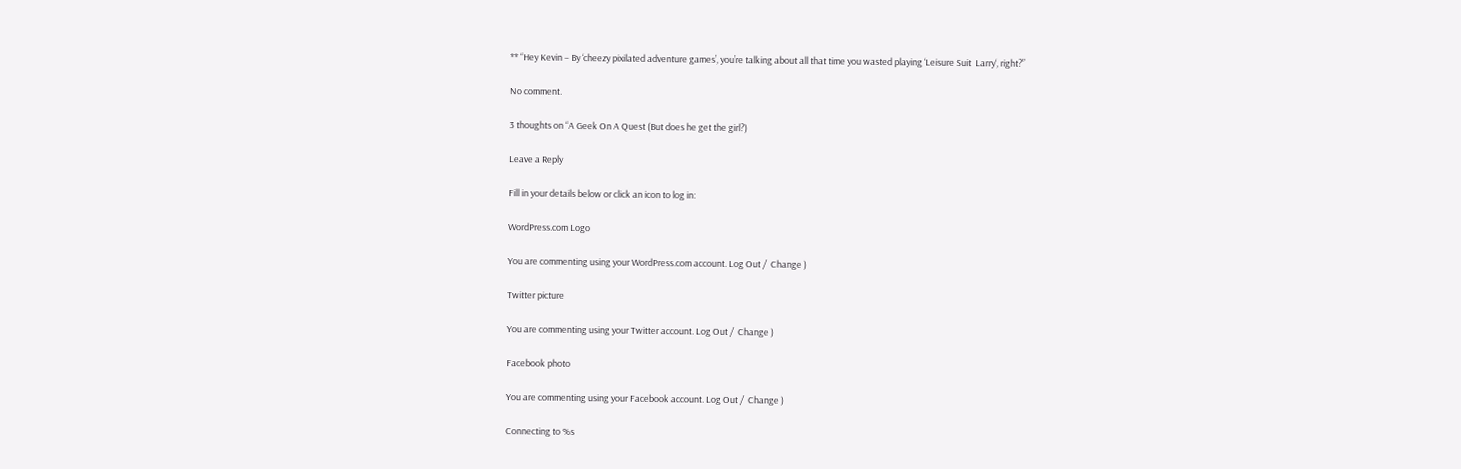** “Hey Kevin – By ‘cheezy pixilated adventure games’, you’re talking about all that time you wasted playing ‘Leisure Suit  Larry‘, right?”

No comment.

3 thoughts on “A Geek On A Quest (But does he get the girl?)

Leave a Reply

Fill in your details below or click an icon to log in:

WordPress.com Logo

You are commenting using your WordPress.com account. Log Out /  Change )

Twitter picture

You are commenting using your Twitter account. Log Out /  Change )

Facebook photo

You are commenting using your Facebook account. Log Out /  Change )

Connecting to %s